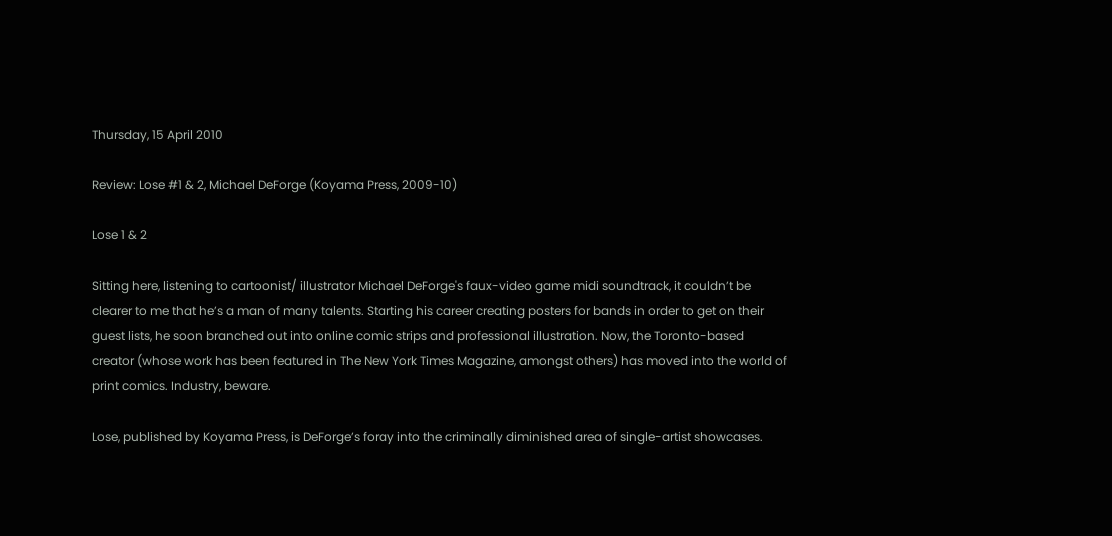Thursday, 15 April 2010

Review: Lose #1 & 2, Michael DeForge (Koyama Press, 2009-10)

Lose 1 & 2

Sitting here, listening to cartoonist/ illustrator Michael DeForge's faux-video game midi soundtrack, it couldn’t be clearer to me that he’s a man of many talents. Starting his career creating posters for bands in order to get on their guest lists, he soon branched out into online comic strips and professional illustration. Now, the Toronto-based creator (whose work has been featured in The New York Times Magazine, amongst others) has moved into the world of print comics. Industry, beware.

Lose, published by Koyama Press, is DeForge’s foray into the criminally diminished area of single-artist showcases.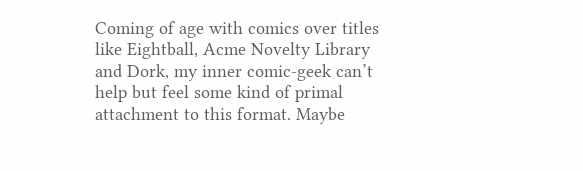Coming of age with comics over titles like Eightball, Acme Novelty Library and Dork, my inner comic-geek can’t help but feel some kind of primal attachment to this format. Maybe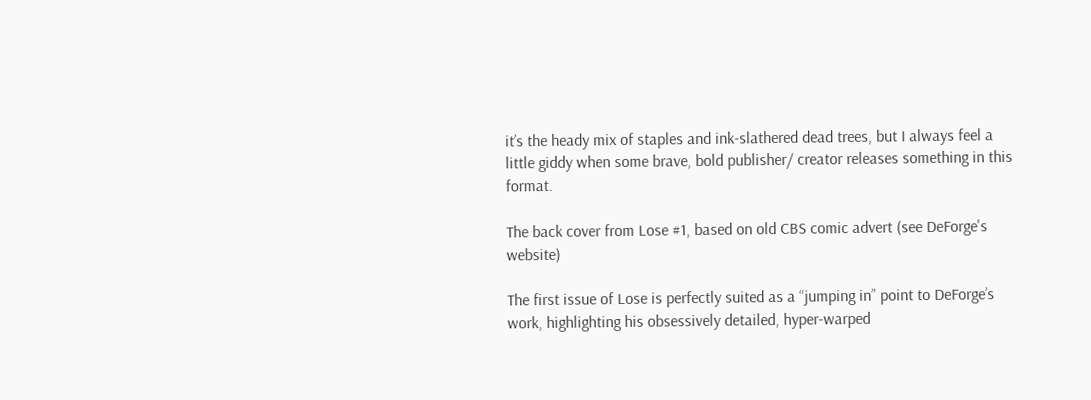it’s the heady mix of staples and ink-slathered dead trees, but I always feel a little giddy when some brave, bold publisher/ creator releases something in this format.

The back cover from Lose #1, based on old CBS comic advert (see DeForge's website)

The first issue of Lose is perfectly suited as a “jumping in” point to DeForge’s work, highlighting his obsessively detailed, hyper-warped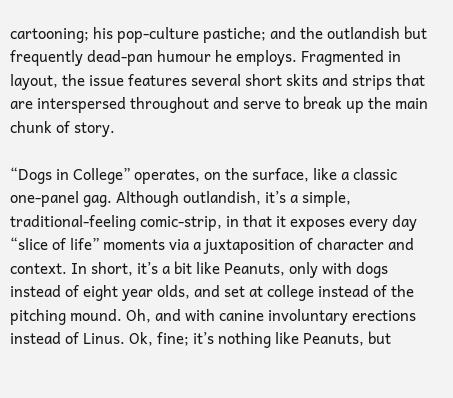cartooning; his pop-culture pastiche; and the outlandish but frequently dead-pan humour he employs. Fragmented in layout, the issue features several short skits and strips that are interspersed throughout and serve to break up the main chunk of story.

“Dogs in College” operates, on the surface, like a classic one-panel gag. Although outlandish, it’s a simple, traditional-feeling comic-strip, in that it exposes every day “slice of life” moments via a juxtaposition of character and context. In short, it’s a bit like Peanuts, only with dogs instead of eight year olds, and set at college instead of the pitching mound. Oh, and with canine involuntary erections instead of Linus. Ok, fine; it’s nothing like Peanuts, but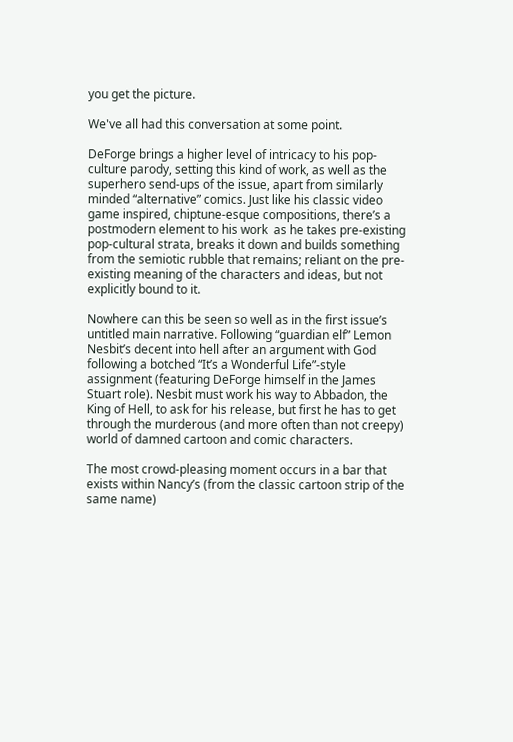you get the picture.

We've all had this conversation at some point.

DeForge brings a higher level of intricacy to his pop-culture parody, setting this kind of work, as well as the superhero send-ups of the issue, apart from similarly minded “alternative” comics. Just like his classic video game inspired, chiptune-esque compositions, there’s a postmodern element to his work  as he takes pre-existing pop-cultural strata, breaks it down and builds something from the semiotic rubble that remains; reliant on the pre-existing meaning of the characters and ideas, but not explicitly bound to it.

Nowhere can this be seen so well as in the first issue’s untitled main narrative. Following “guardian elf” Lemon Nesbit’s decent into hell after an argument with God following a botched “It’s a Wonderful Life”-style assignment (featuring DeForge himself in the James Stuart role). Nesbit must work his way to Abbadon, the King of Hell, to ask for his release, but first he has to get through the murderous (and more often than not creepy) world of damned cartoon and comic characters.

The most crowd-pleasing moment occurs in a bar that exists within Nancy’s (from the classic cartoon strip of the same name)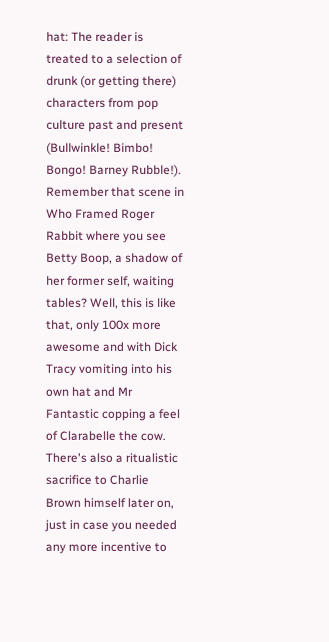hat: The reader is treated to a selection of drunk (or getting there) characters from pop culture past and present (Bullwinkle! Bimbo! Bongo! Barney Rubble!).  Remember that scene in Who Framed Roger Rabbit where you see Betty Boop, a shadow of her former self, waiting tables? Well, this is like that, only 100x more awesome and with Dick Tracy vomiting into his own hat and Mr Fantastic copping a feel of Clarabelle the cow. There's also a ritualistic sacrifice to Charlie Brown himself later on, just in case you needed any more incentive to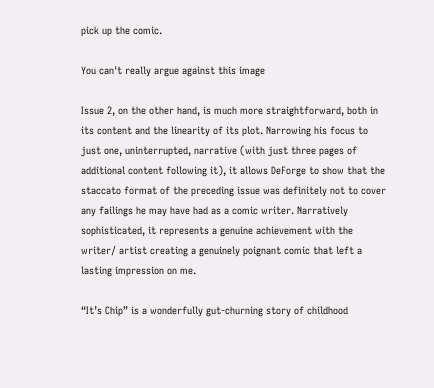pick up the comic.

You can't really argue against this image

Issue 2, on the other hand, is much more straightforward, both in its content and the linearity of its plot. Narrowing his focus to just one, uninterrupted, narrative (with just three pages of additional content following it), it allows DeForge to show that the staccato format of the preceding issue was definitely not to cover any failings he may have had as a comic writer. Narratively sophisticated, it represents a genuine achievement with the writer/ artist creating a genuinely poignant comic that left a lasting impression on me.

“It’s Chip” is a wonderfully gut-churning story of childhood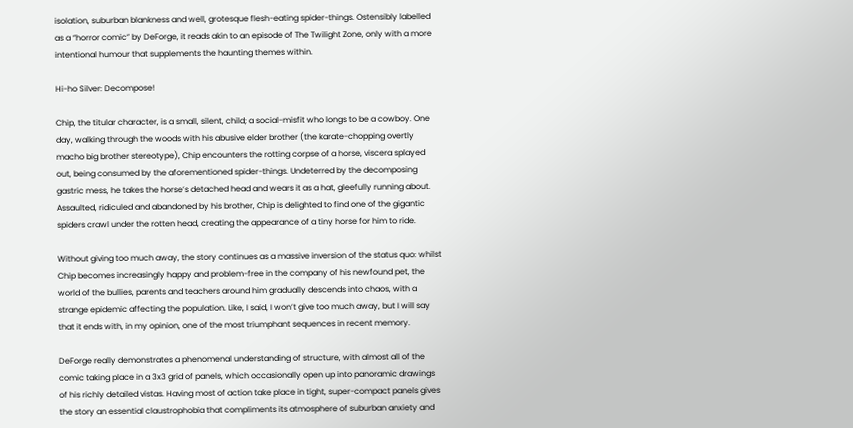isolation, suburban blankness and well, grotesque flesh-eating spider-things. Ostensibly labelled as a “horror comic” by DeForge, it reads akin to an episode of The Twilight Zone, only with a more intentional humour that supplements the haunting themes within.

Hi-ho Silver: Decompose!

Chip, the titular character, is a small, silent, child; a social-misfit who longs to be a cowboy. One day, walking through the woods with his abusive elder brother (the karate-chopping overtly macho big brother stereotype), Chip encounters the rotting corpse of a horse, viscera splayed out, being consumed by the aforementioned spider-things. Undeterred by the decomposing gastric mess, he takes the horse’s detached head and wears it as a hat, gleefully running about. Assaulted, ridiculed and abandoned by his brother, Chip is delighted to find one of the gigantic spiders crawl under the rotten head, creating the appearance of a tiny horse for him to ride.

Without giving too much away, the story continues as a massive inversion of the status quo: whilst Chip becomes increasingly happy and problem-free in the company of his newfound pet, the world of the bullies, parents and teachers around him gradually descends into chaos, with a strange epidemic affecting the population. Like, I said, I won’t give too much away, but I will say that it ends with, in my opinion, one of the most triumphant sequences in recent memory.

DeForge really demonstrates a phenomenal understanding of structure, with almost all of the comic taking place in a 3x3 grid of panels, which occasionally open up into panoramic drawings of his richly detailed vistas. Having most of action take place in tight, super-compact panels gives the story an essential claustrophobia that compliments its atmosphere of suburban anxiety and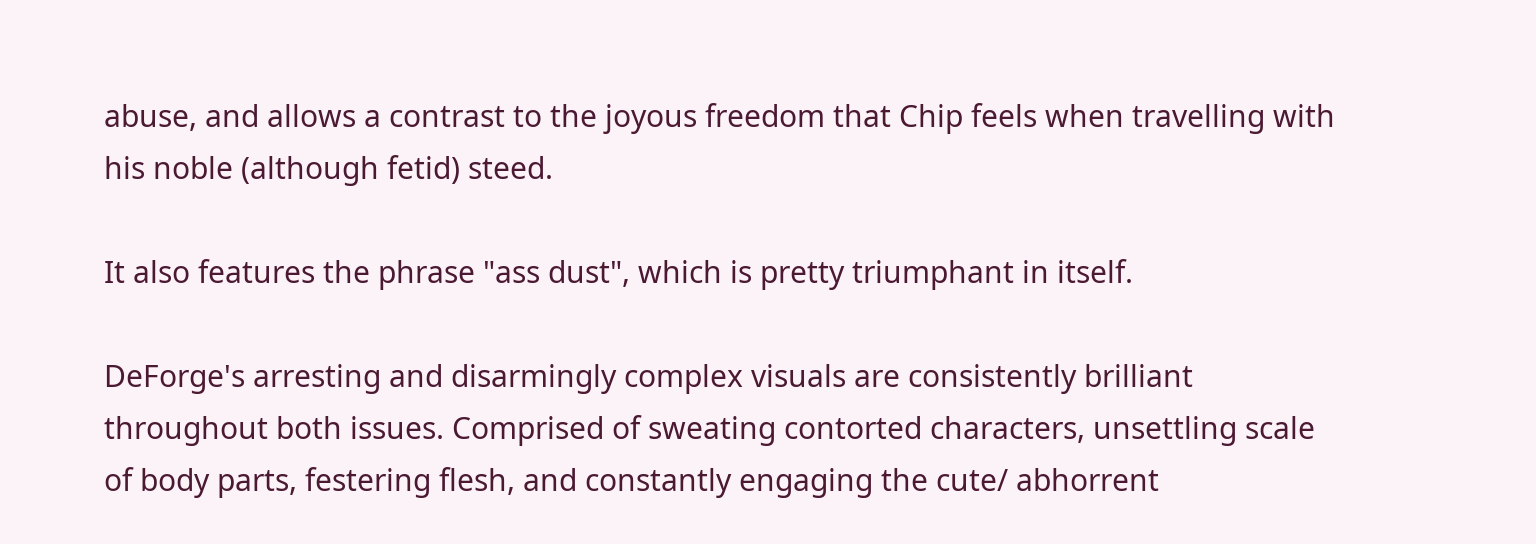abuse, and allows a contrast to the joyous freedom that Chip feels when travelling with his noble (although fetid) steed.

It also features the phrase "ass dust", which is pretty triumphant in itself.

DeForge's arresting and disarmingly complex visuals are consistently brilliant throughout both issues. Comprised of sweating contorted characters, unsettling scale of body parts, festering flesh, and constantly engaging the cute/ abhorrent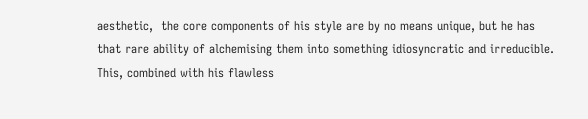aesthetic,  the core components of his style are by no means unique, but he has that rare ability of alchemising them into something idiosyncratic and irreducible. This, combined with his flawless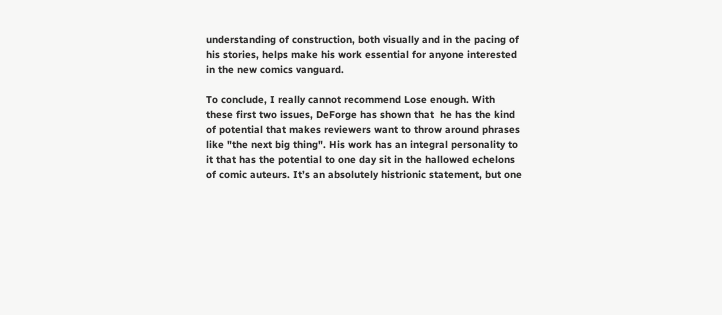understanding of construction, both visually and in the pacing of his stories, helps make his work essential for anyone interested in the new comics vanguard.

To conclude, I really cannot recommend Lose enough. With these first two issues, DeForge has shown that  he has the kind of potential that makes reviewers want to throw around phrases like "the next big thing". His work has an integral personality to it that has the potential to one day sit in the hallowed echelons of comic auteurs. It’s an absolutely histrionic statement, but one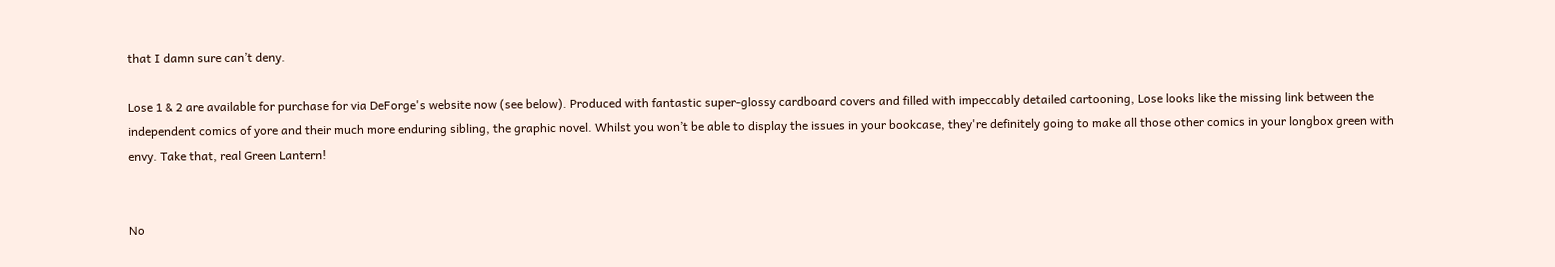that I damn sure can’t deny.

Lose 1 & 2 are available for purchase for via DeForge's website now (see below). Produced with fantastic super-glossy cardboard covers and filled with impeccably detailed cartooning, Lose looks like the missing link between the independent comics of yore and their much more enduring sibling, the graphic novel. Whilst you won’t be able to display the issues in your bookcase, they're definitely going to make all those other comics in your longbox green with envy. Take that, real Green Lantern!


No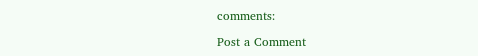comments:

Post a Comment